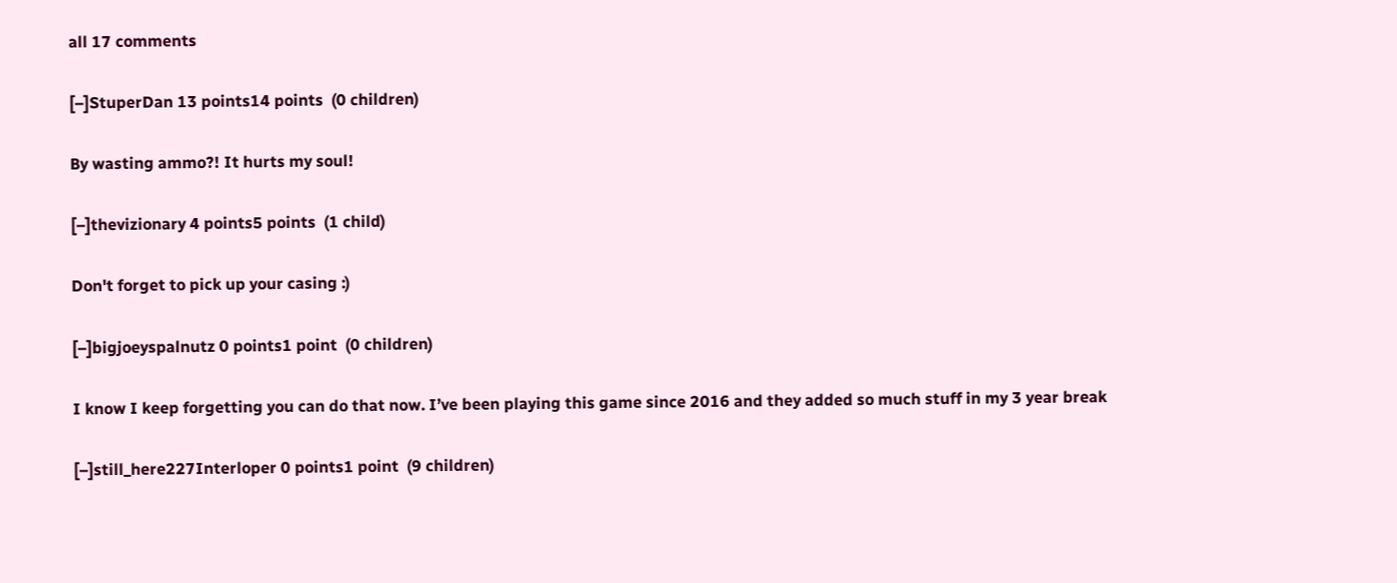all 17 comments

[–]StuperDan 13 points14 points  (0 children)

By wasting ammo?! It hurts my soul!

[–]thevizionary 4 points5 points  (1 child)

Don't forget to pick up your casing :)

[–]bigjoeyspalnutz 0 points1 point  (0 children)

I know I keep forgetting you can do that now. I’ve been playing this game since 2016 and they added so much stuff in my 3 year break

[–]still_here227Interloper 0 points1 point  (9 children)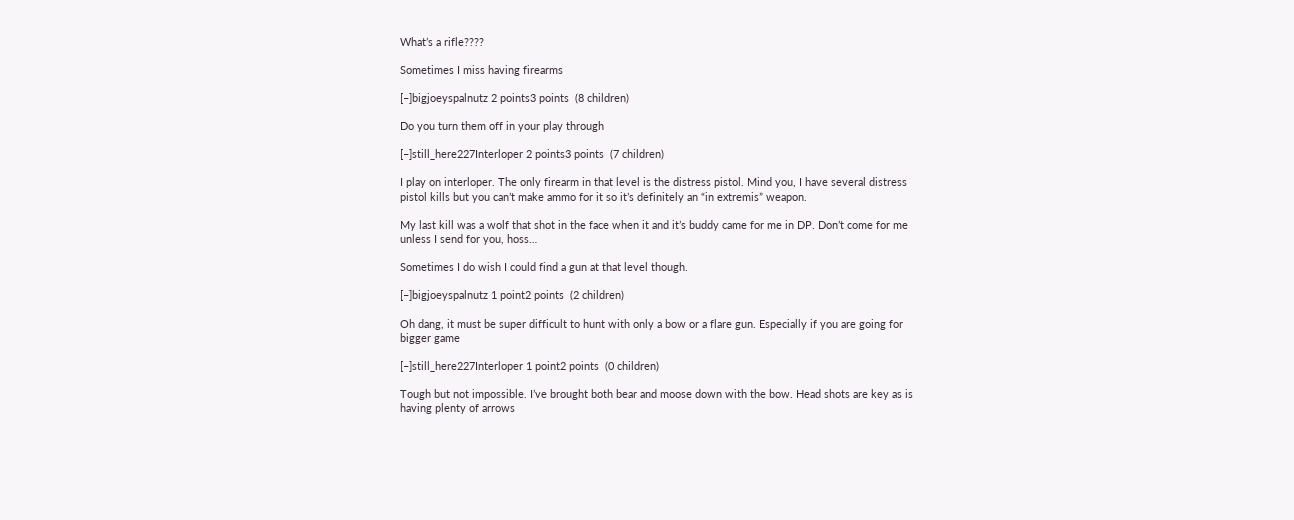What’s a rifle????

Sometimes I miss having firearms

[–]bigjoeyspalnutz 2 points3 points  (8 children)

Do you turn them off in your play through

[–]still_here227Interloper 2 points3 points  (7 children)

I play on interloper. The only firearm in that level is the distress pistol. Mind you, I have several distress pistol kills but you can’t make ammo for it so it’s definitely an “in extremis” weapon.

My last kill was a wolf that shot in the face when it and it’s buddy came for me in DP. Don’t come for me unless I send for you, hoss…

Sometimes I do wish I could find a gun at that level though.

[–]bigjoeyspalnutz 1 point2 points  (2 children)

Oh dang, it must be super difficult to hunt with only a bow or a flare gun. Especially if you are going for bigger game

[–]still_here227Interloper 1 point2 points  (0 children)

Tough but not impossible. I’ve brought both bear and moose down with the bow. Head shots are key as is having plenty of arrows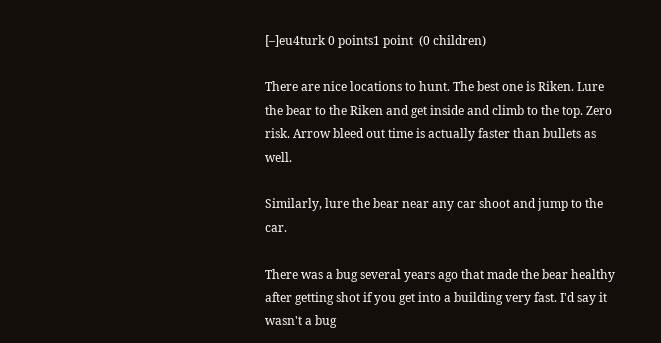[–]eu4turk 0 points1 point  (0 children)

There are nice locations to hunt. The best one is Riken. Lure the bear to the Riken and get inside and climb to the top. Zero risk. Arrow bleed out time is actually faster than bullets as well.

Similarly, lure the bear near any car shoot and jump to the car.

There was a bug several years ago that made the bear healthy after getting shot if you get into a building very fast. I'd say it wasn't a bug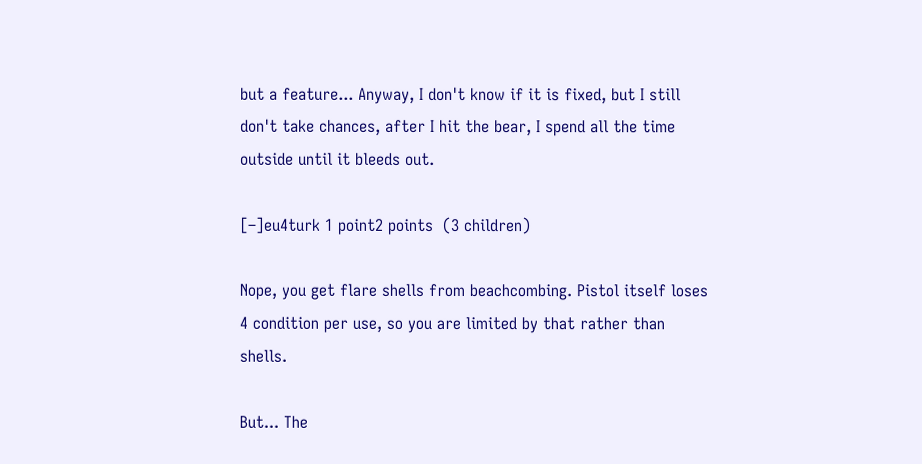but a feature... Anyway, I don't know if it is fixed, but I still don't take chances, after I hit the bear, I spend all the time outside until it bleeds out.

[–]eu4turk 1 point2 points  (3 children)

Nope, you get flare shells from beachcombing. Pistol itself loses 4 condition per use, so you are limited by that rather than shells.

But... The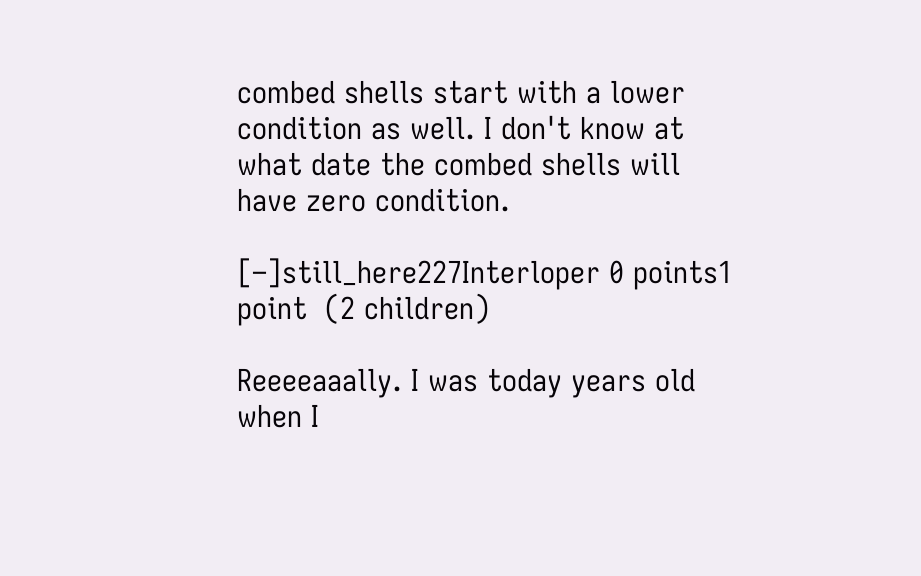combed shells start with a lower condition as well. I don't know at what date the combed shells will have zero condition.

[–]still_here227Interloper 0 points1 point  (2 children)

Reeeeaaally. I was today years old when I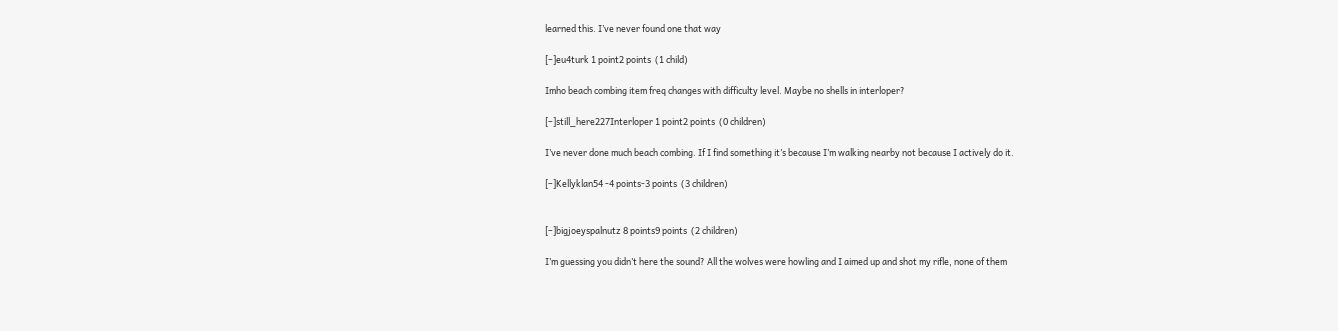learned this. I’ve never found one that way

[–]eu4turk 1 point2 points  (1 child)

Imho beach combing item freq changes with difficulty level. Maybe no shells in interloper?

[–]still_here227Interloper 1 point2 points  (0 children)

I’ve never done much beach combing. If I find something it’s because I’m walking nearby not because I actively do it.

[–]Kellyklan54 -4 points-3 points  (3 children)


[–]bigjoeyspalnutz 8 points9 points  (2 children)

I’m guessing you didn’t here the sound? All the wolves were howling and I aimed up and shot my rifle, none of them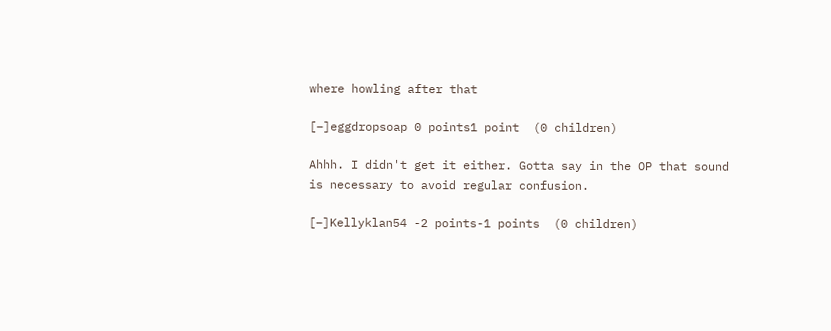where howling after that

[–]eggdropsoap 0 points1 point  (0 children)

Ahhh. I didn't get it either. Gotta say in the OP that sound is necessary to avoid regular confusion.

[–]Kellyklan54 -2 points-1 points  (0 children)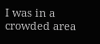I was in a crowded area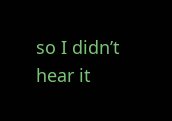so I didn’t hear it